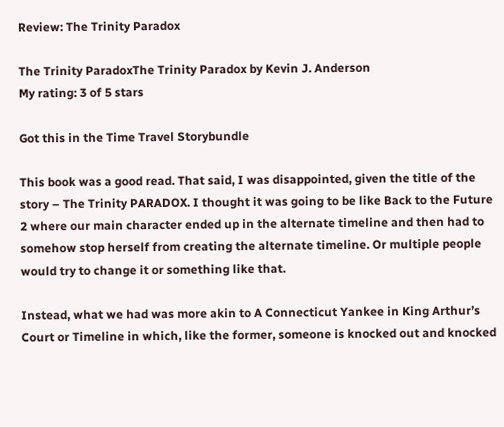Review: The Trinity Paradox

The Trinity ParadoxThe Trinity Paradox by Kevin J. Anderson
My rating: 3 of 5 stars

Got this in the Time Travel Storybundle

This book was a good read. That said, I was disappointed, given the title of the story – The Trinity PARADOX. I thought it was going to be like Back to the Future 2 where our main character ended up in the alternate timeline and then had to somehow stop herself from creating the alternate timeline. Or multiple people would try to change it or something like that.

Instead, what we had was more akin to A Connecticut Yankee in King Arthur’s Court or Timeline in which, like the former, someone is knocked out and knocked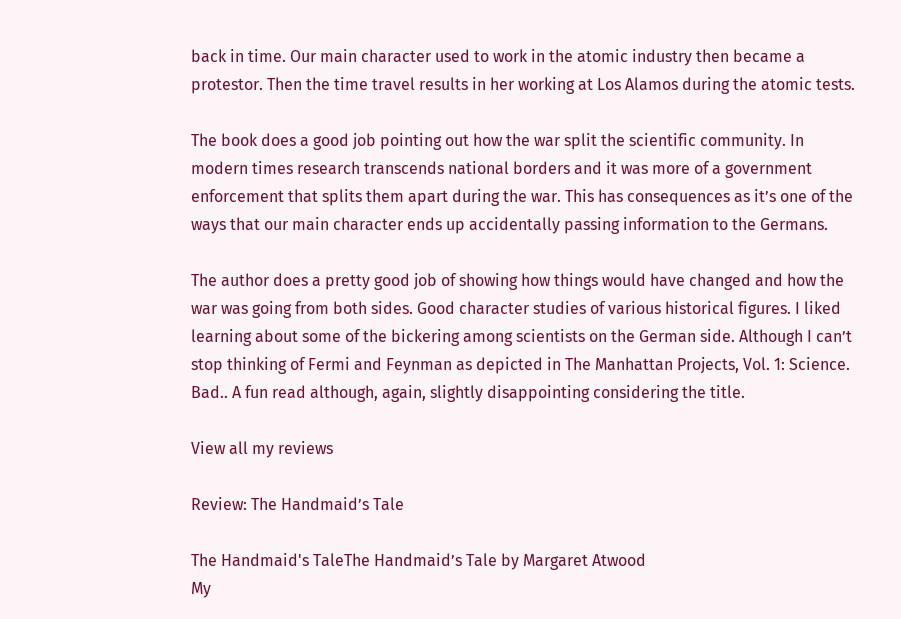back in time. Our main character used to work in the atomic industry then became a protestor. Then the time travel results in her working at Los Alamos during the atomic tests.

The book does a good job pointing out how the war split the scientific community. In modern times research transcends national borders and it was more of a government enforcement that splits them apart during the war. This has consequences as it’s one of the ways that our main character ends up accidentally passing information to the Germans.

The author does a pretty good job of showing how things would have changed and how the war was going from both sides. Good character studies of various historical figures. I liked learning about some of the bickering among scientists on the German side. Although I can’t stop thinking of Fermi and Feynman as depicted in The Manhattan Projects, Vol. 1: Science. Bad.. A fun read although, again, slightly disappointing considering the title.

View all my reviews

Review: The Handmaid’s Tale

The Handmaid's TaleThe Handmaid’s Tale by Margaret Atwood
My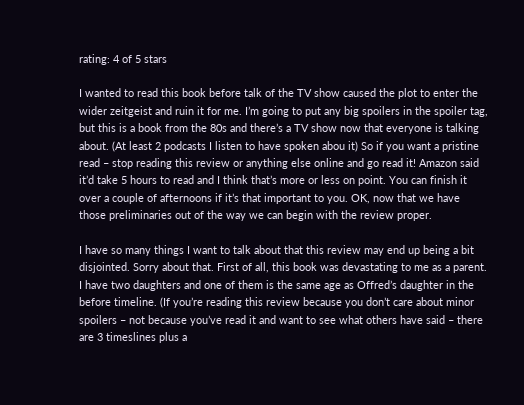rating: 4 of 5 stars

I wanted to read this book before talk of the TV show caused the plot to enter the wider zeitgeist and ruin it for me. I’m going to put any big spoilers in the spoiler tag, but this is a book from the 80s and there’s a TV show now that everyone is talking about. (At least 2 podcasts I listen to have spoken abou it) So if you want a pristine read – stop reading this review or anything else online and go read it! Amazon said it’d take 5 hours to read and I think that’s more or less on point. You can finish it over a couple of afternoons if it’s that important to you. OK, now that we have those preliminaries out of the way we can begin with the review proper.

I have so many things I want to talk about that this review may end up being a bit disjointed. Sorry about that. First of all, this book was devastating to me as a parent. I have two daughters and one of them is the same age as Offred’s daughter in the before timeline. (If you’re reading this review because you don’t care about minor spoilers – not because you’ve read it and want to see what others have said – there are 3 timeslines plus a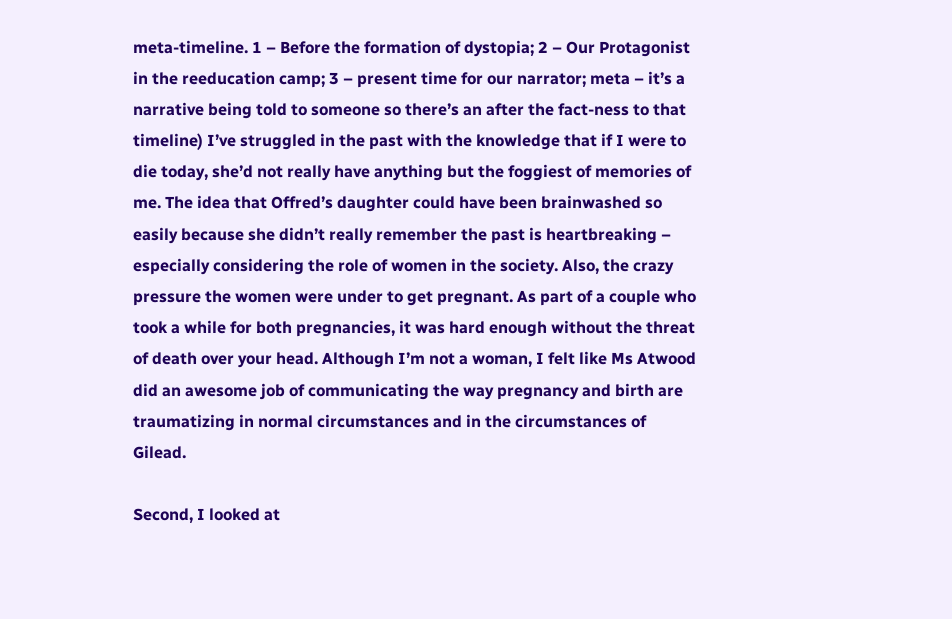meta-timeline. 1 – Before the formation of dystopia; 2 – Our Protagonist in the reeducation camp; 3 – present time for our narrator; meta – it’s a narrative being told to someone so there’s an after the fact-ness to that timeline) I’ve struggled in the past with the knowledge that if I were to die today, she’d not really have anything but the foggiest of memories of me. The idea that Offred’s daughter could have been brainwashed so easily because she didn’t really remember the past is heartbreaking – especially considering the role of women in the society. Also, the crazy pressure the women were under to get pregnant. As part of a couple who took a while for both pregnancies, it was hard enough without the threat of death over your head. Although I’m not a woman, I felt like Ms Atwood did an awesome job of communicating the way pregnancy and birth are traumatizing in normal circumstances and in the circumstances of Gilead.

Second, I looked at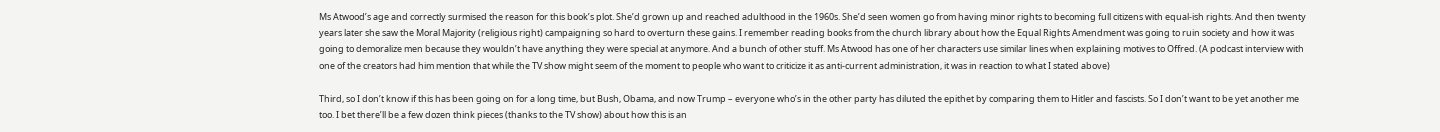Ms Atwood’s age and correctly surmised the reason for this book’s plot. She’d grown up and reached adulthood in the 1960s. She’d seen women go from having minor rights to becoming full citizens with equal-ish rights. And then twenty years later she saw the Moral Majority (religious right) campaigning so hard to overturn these gains. I remember reading books from the church library about how the Equal Rights Amendment was going to ruin society and how it was going to demoralize men because they wouldn’t have anything they were special at anymore. And a bunch of other stuff. Ms Atwood has one of her characters use similar lines when explaining motives to Offred. (A podcast interview with one of the creators had him mention that while the TV show might seem of the moment to people who want to criticize it as anti-current administration, it was in reaction to what I stated above)

Third, so I don’t know if this has been going on for a long time, but Bush, Obama, and now Trump – everyone who’s in the other party has diluted the epithet by comparing them to Hitler and fascists. So I don’t want to be yet another me too. I bet there’ll be a few dozen think pieces (thanks to the TV show) about how this is an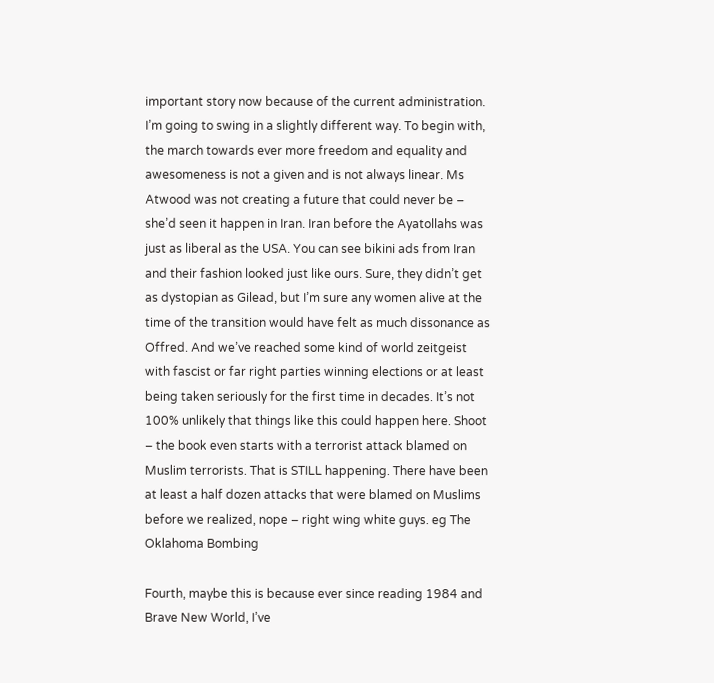important story now because of the current administration. I’m going to swing in a slightly different way. To begin with, the march towards ever more freedom and equality and awesomeness is not a given and is not always linear. Ms Atwood was not creating a future that could never be – she’d seen it happen in Iran. Iran before the Ayatollahs was just as liberal as the USA. You can see bikini ads from Iran and their fashion looked just like ours. Sure, they didn’t get as dystopian as Gilead, but I’m sure any women alive at the time of the transition would have felt as much dissonance as Offred. And we’ve reached some kind of world zeitgeist with fascist or far right parties winning elections or at least being taken seriously for the first time in decades. It’s not 100% unlikely that things like this could happen here. Shoot – the book even starts with a terrorist attack blamed on Muslim terrorists. That is STILL happening. There have been at least a half dozen attacks that were blamed on Muslims before we realized, nope – right wing white guys. eg The Oklahoma Bombing

Fourth, maybe this is because ever since reading 1984 and Brave New World, I’ve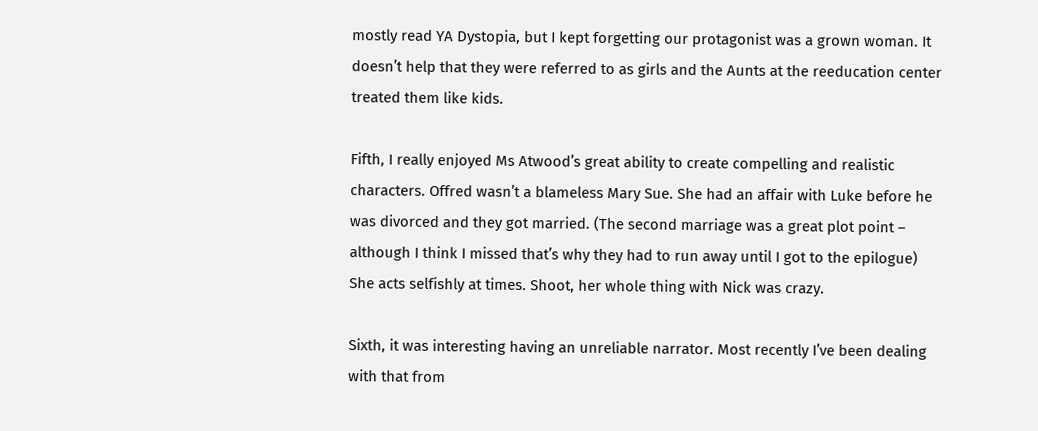mostly read YA Dystopia, but I kept forgetting our protagonist was a grown woman. It doesn’t help that they were referred to as girls and the Aunts at the reeducation center treated them like kids.

Fifth, I really enjoyed Ms Atwood’s great ability to create compelling and realistic characters. Offred wasn’t a blameless Mary Sue. She had an affair with Luke before he was divorced and they got married. (The second marriage was a great plot point – although I think I missed that’s why they had to run away until I got to the epilogue) She acts selfishly at times. Shoot, her whole thing with Nick was crazy.

Sixth, it was interesting having an unreliable narrator. Most recently I’ve been dealing with that from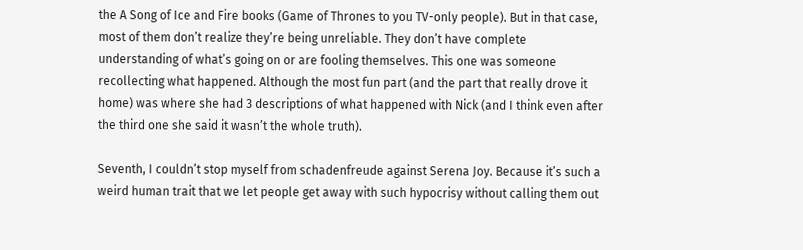the A Song of Ice and Fire books (Game of Thrones to you TV-only people). But in that case, most of them don’t realize they’re being unreliable. They don’t have complete understanding of what’s going on or are fooling themselves. This one was someone recollecting what happened. Although the most fun part (and the part that really drove it home) was where she had 3 descriptions of what happened with Nick (and I think even after the third one she said it wasn’t the whole truth).

Seventh, I couldn’t stop myself from schadenfreude against Serena Joy. Because it’s such a weird human trait that we let people get away with such hypocrisy without calling them out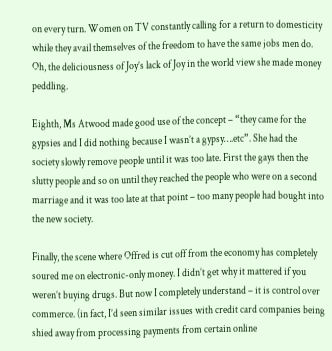on every turn. Women on TV constantly calling for a return to domesticity while they avail themselves of the freedom to have the same jobs men do. Oh, the deliciousness of Joy’s lack of Joy in the world view she made money peddling.

Eighth, Ms Atwood made good use of the concept – “they came for the gypsies and I did nothing because I wasn’t a gypsy….etc”. She had the society slowly remove people until it was too late. First the gays then the slutty people and so on until they reached the people who were on a second marriage and it was too late at that point – too many people had bought into the new society.

Finally, the scene where Offred is cut off from the economy has completely soured me on electronic-only money. I didn’t get why it mattered if you weren’t buying drugs. But now I completely understand – it is control over commerce. (in fact, I’d seen similar issues with credit card companies being shied away from processing payments from certain online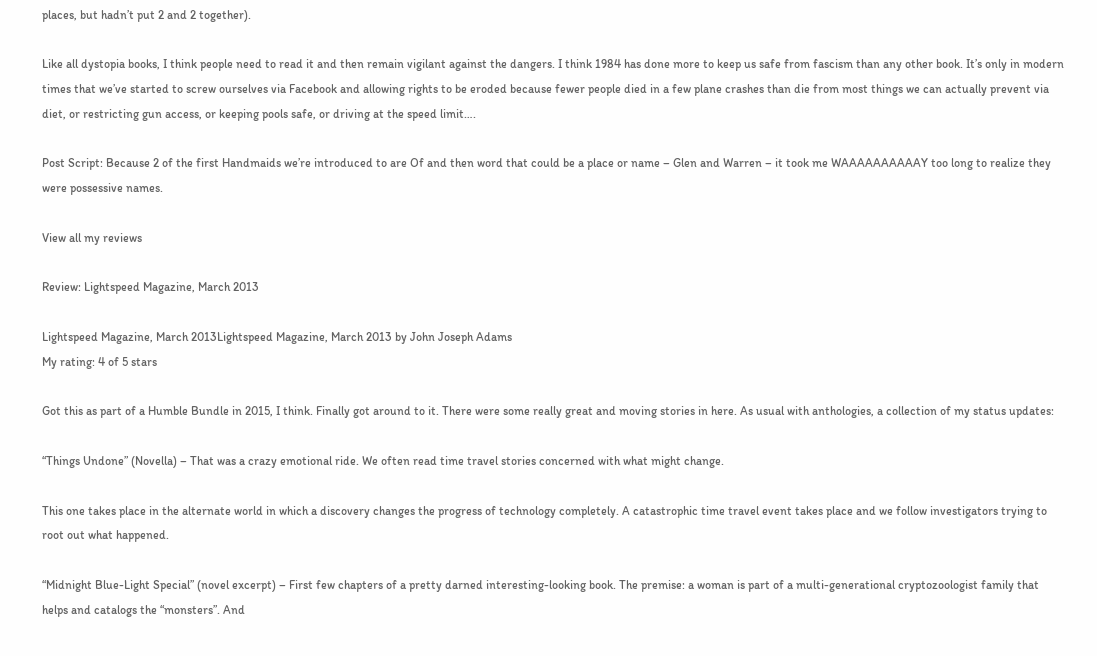places, but hadn’t put 2 and 2 together).

Like all dystopia books, I think people need to read it and then remain vigilant against the dangers. I think 1984 has done more to keep us safe from fascism than any other book. It’s only in modern times that we’ve started to screw ourselves via Facebook and allowing rights to be eroded because fewer people died in a few plane crashes than die from most things we can actually prevent via diet, or restricting gun access, or keeping pools safe, or driving at the speed limit….

Post Script: Because 2 of the first Handmaids we’re introduced to are Of and then word that could be a place or name – Glen and Warren – it took me WAAAAAAAAAAY too long to realize they were possessive names.

View all my reviews

Review: Lightspeed Magazine, March 2013

Lightspeed Magazine, March 2013Lightspeed Magazine, March 2013 by John Joseph Adams
My rating: 4 of 5 stars

Got this as part of a Humble Bundle in 2015, I think. Finally got around to it. There were some really great and moving stories in here. As usual with anthologies, a collection of my status updates:

“Things Undone” (Novella) – That was a crazy emotional ride. We often read time travel stories concerned with what might change.

This one takes place in the alternate world in which a discovery changes the progress of technology completely. A catastrophic time travel event takes place and we follow investigators trying to root out what happened.

“Midnight Blue-Light Special” (novel excerpt) – First few chapters of a pretty darned interesting-looking book. The premise: a woman is part of a multi-generational cryptozoologist family that helps and catalogs the “monsters”. And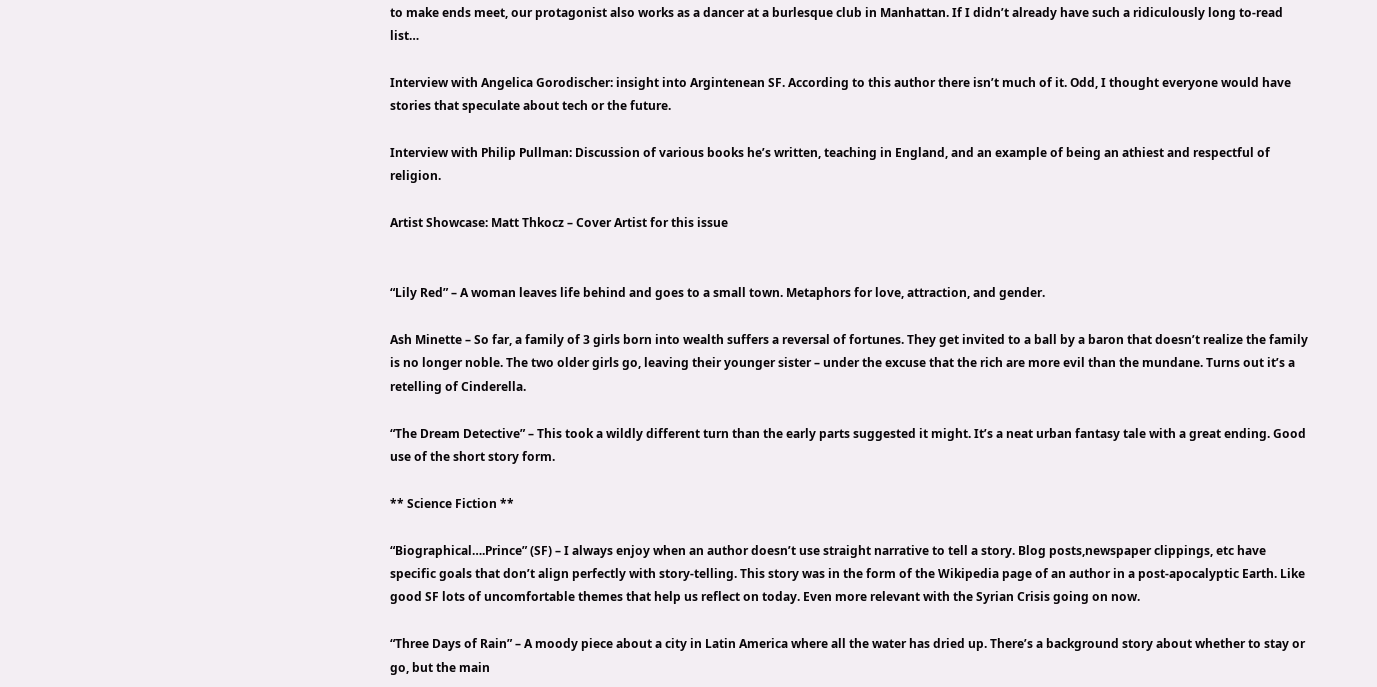to make ends meet, our protagonist also works as a dancer at a burlesque club in Manhattan. If I didn’t already have such a ridiculously long to-read list…

Interview with Angelica Gorodischer: insight into Argintenean SF. According to this author there isn’t much of it. Odd, I thought everyone would have stories that speculate about tech or the future.

Interview with Philip Pullman: Discussion of various books he’s written, teaching in England, and an example of being an athiest and respectful of religion.

Artist Showcase: Matt Thkocz – Cover Artist for this issue


“Lily Red” – A woman leaves life behind and goes to a small town. Metaphors for love, attraction, and gender.

Ash Minette – So far, a family of 3 girls born into wealth suffers a reversal of fortunes. They get invited to a ball by a baron that doesn’t realize the family is no longer noble. The two older girls go, leaving their younger sister – under the excuse that the rich are more evil than the mundane. Turns out it’s a retelling of Cinderella.

“The Dream Detective” – This took a wildly different turn than the early parts suggested it might. It’s a neat urban fantasy tale with a great ending. Good use of the short story form.

** Science Fiction **

“Biographical….Prince” (SF) – I always enjoy when an author doesn’t use straight narrative to tell a story. Blog posts,newspaper clippings, etc have specific goals that don’t align perfectly with story-telling. This story was in the form of the Wikipedia page of an author in a post-apocalyptic Earth. Like good SF lots of uncomfortable themes that help us reflect on today. Even more relevant with the Syrian Crisis going on now.

“Three Days of Rain” – A moody piece about a city in Latin America where all the water has dried up. There’s a background story about whether to stay or go, but the main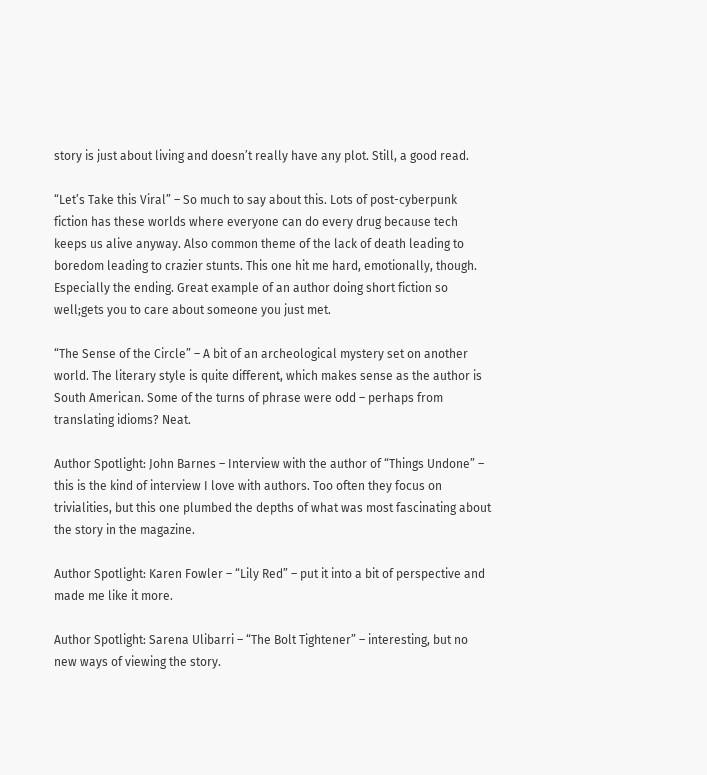story is just about living and doesn’t really have any plot. Still, a good read.

“Let’s Take this Viral” – So much to say about this. Lots of post-cyberpunk fiction has these worlds where everyone can do every drug because tech keeps us alive anyway. Also common theme of the lack of death leading to boredom leading to crazier stunts. This one hit me hard, emotionally, though. Especially the ending. Great example of an author doing short fiction so well;gets you to care about someone you just met.

“The Sense of the Circle” – A bit of an archeological mystery set on another world. The literary style is quite different, which makes sense as the author is South American. Some of the turns of phrase were odd – perhaps from translating idioms? Neat.

Author Spotlight: John Barnes – Interview with the author of “Things Undone” – this is the kind of interview I love with authors. Too often they focus on trivialities, but this one plumbed the depths of what was most fascinating about the story in the magazine.

Author Spotlight: Karen Fowler – “Lily Red” – put it into a bit of perspective and made me like it more.

Author Spotlight: Sarena Ulibarri – “The Bolt Tightener” – interesting, but no new ways of viewing the story.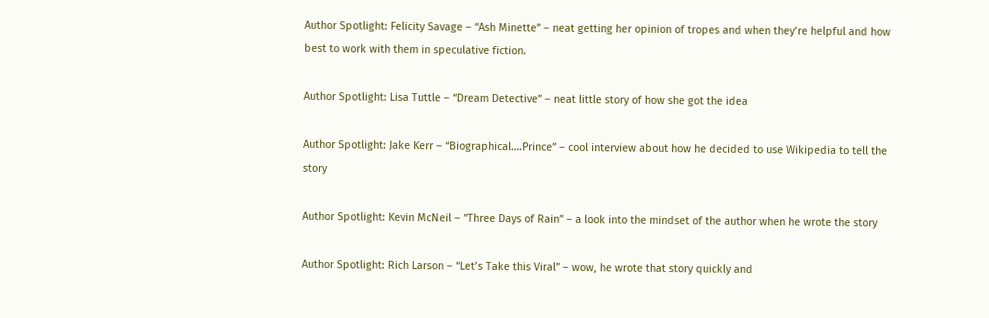Author Spotlight: Felicity Savage – “Ash Minette” – neat getting her opinion of tropes and when they’re helpful and how best to work with them in speculative fiction.

Author Spotlight: Lisa Tuttle – “Dream Detective” – neat little story of how she got the idea

Author Spotlight: Jake Kerr – “Biographical….Prince” – cool interview about how he decided to use Wikipedia to tell the story

Author Spotlight: Kevin McNeil – “Three Days of Rain” – a look into the mindset of the author when he wrote the story

Author Spotlight: Rich Larson – “Let’s Take this Viral” – wow, he wrote that story quickly and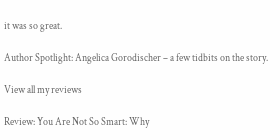it was so great.

Author Spotlight: Angelica Gorodischer – a few tidbits on the story.

View all my reviews

Review: You Are Not So Smart: Why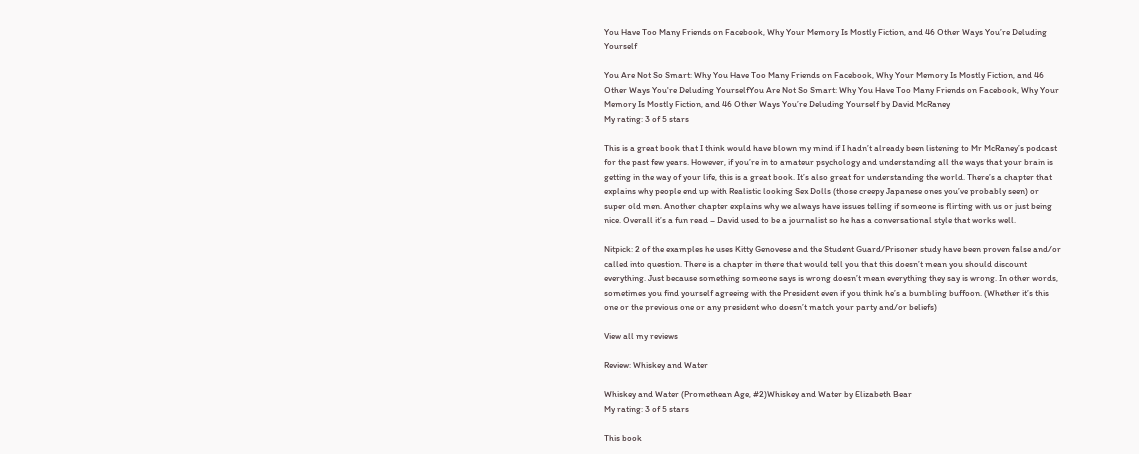You Have Too Many Friends on Facebook, Why Your Memory Is Mostly Fiction, and 46 Other Ways You’re Deluding Yourself

You Are Not So Smart: Why You Have Too Many Friends on Facebook, Why Your Memory Is Mostly Fiction, and 46 Other Ways You're Deluding YourselfYou Are Not So Smart: Why You Have Too Many Friends on Facebook, Why Your Memory Is Mostly Fiction, and 46 Other Ways You’re Deluding Yourself by David McRaney
My rating: 3 of 5 stars

This is a great book that I think would have blown my mind if I hadn’t already been listening to Mr McRaney’s podcast for the past few years. However, if you’re in to amateur psychology and understanding all the ways that your brain is getting in the way of your life, this is a great book. It’s also great for understanding the world. There’s a chapter that explains why people end up with Realistic looking Sex Dolls (those creepy Japanese ones you’ve probably seen) or super old men. Another chapter explains why we always have issues telling if someone is flirting with us or just being nice. Overall it’s a fun read – David used to be a journalist so he has a conversational style that works well.

Nitpick: 2 of the examples he uses Kitty Genovese and the Student Guard/Prisoner study have been proven false and/or called into question. There is a chapter in there that would tell you that this doesn’t mean you should discount everything. Just because something someone says is wrong doesn’t mean everything they say is wrong. In other words, sometimes you find yourself agreeing with the President even if you think he’s a bumbling buffoon. (Whether it’s this one or the previous one or any president who doesn’t match your party and/or beliefs)

View all my reviews

Review: Whiskey and Water

Whiskey and Water (Promethean Age, #2)Whiskey and Water by Elizabeth Bear
My rating: 3 of 5 stars

This book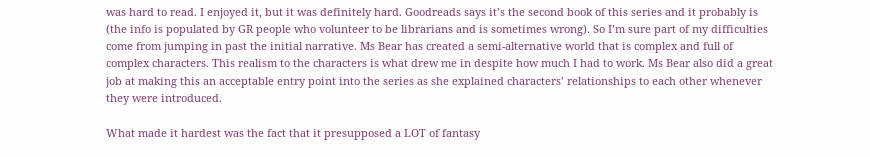was hard to read. I enjoyed it, but it was definitely hard. Goodreads says it’s the second book of this series and it probably is (the info is populated by GR people who volunteer to be librarians and is sometimes wrong). So I’m sure part of my difficulties come from jumping in past the initial narrative. Ms Bear has created a semi-alternative world that is complex and full of complex characters. This realism to the characters is what drew me in despite how much I had to work. Ms Bear also did a great job at making this an acceptable entry point into the series as she explained characters’ relationships to each other whenever they were introduced.

What made it hardest was the fact that it presupposed a LOT of fantasy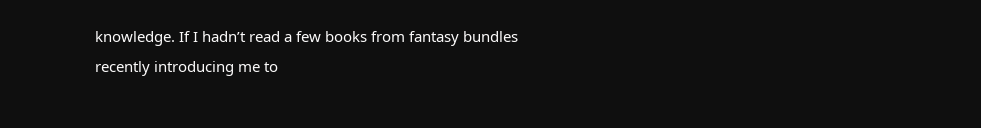knowledge. If I hadn’t read a few books from fantasy bundles recently introducing me to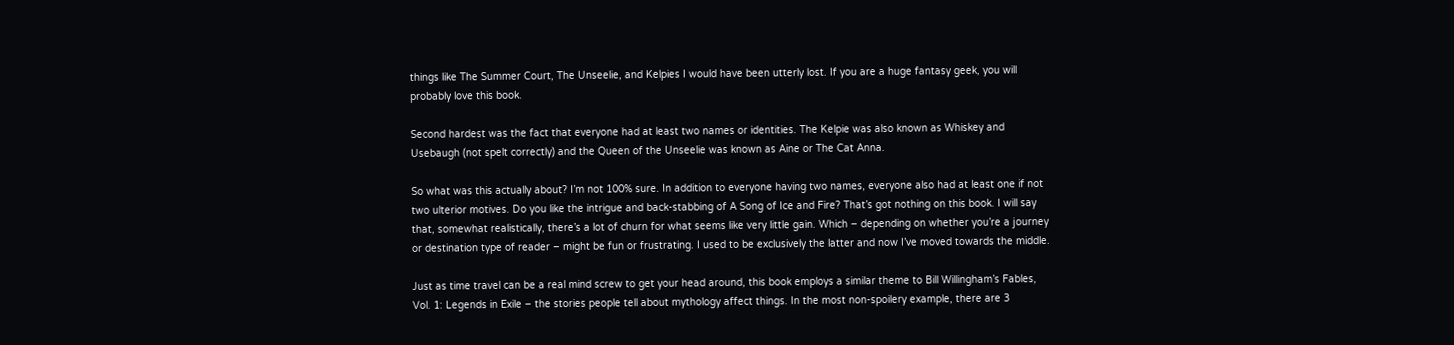things like The Summer Court, The Unseelie, and Kelpies I would have been utterly lost. If you are a huge fantasy geek, you will probably love this book.

Second hardest was the fact that everyone had at least two names or identities. The Kelpie was also known as Whiskey and Usebaugh (not spelt correctly) and the Queen of the Unseelie was known as Aine or The Cat Anna.

So what was this actually about? I’m not 100% sure. In addition to everyone having two names, everyone also had at least one if not two ulterior motives. Do you like the intrigue and back-stabbing of A Song of Ice and Fire? That’s got nothing on this book. I will say that, somewhat realistically, there’s a lot of churn for what seems like very little gain. Which – depending on whether you’re a journey or destination type of reader – might be fun or frustrating. I used to be exclusively the latter and now I’ve moved towards the middle.

Just as time travel can be a real mind screw to get your head around, this book employs a similar theme to Bill Willingham’s Fables, Vol. 1: Legends in Exile – the stories people tell about mythology affect things. In the most non-spoilery example, there are 3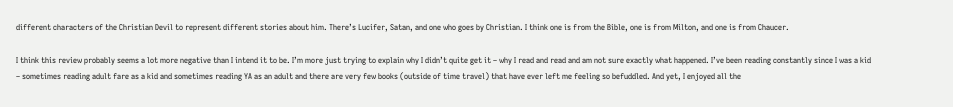different characters of the Christian Devil to represent different stories about him. There’s Lucifer, Satan, and one who goes by Christian. I think one is from the Bible, one is from Milton, and one is from Chaucer.

I think this review probably seems a lot more negative than I intend it to be. I’m more just trying to explain why I didn’t quite get it – why I read and read and am not sure exactly what happened. I’ve been reading constantly since I was a kid – sometimes reading adult fare as a kid and sometimes reading YA as an adult and there are very few books (outside of time travel) that have ever left me feeling so befuddled. And yet, I enjoyed all the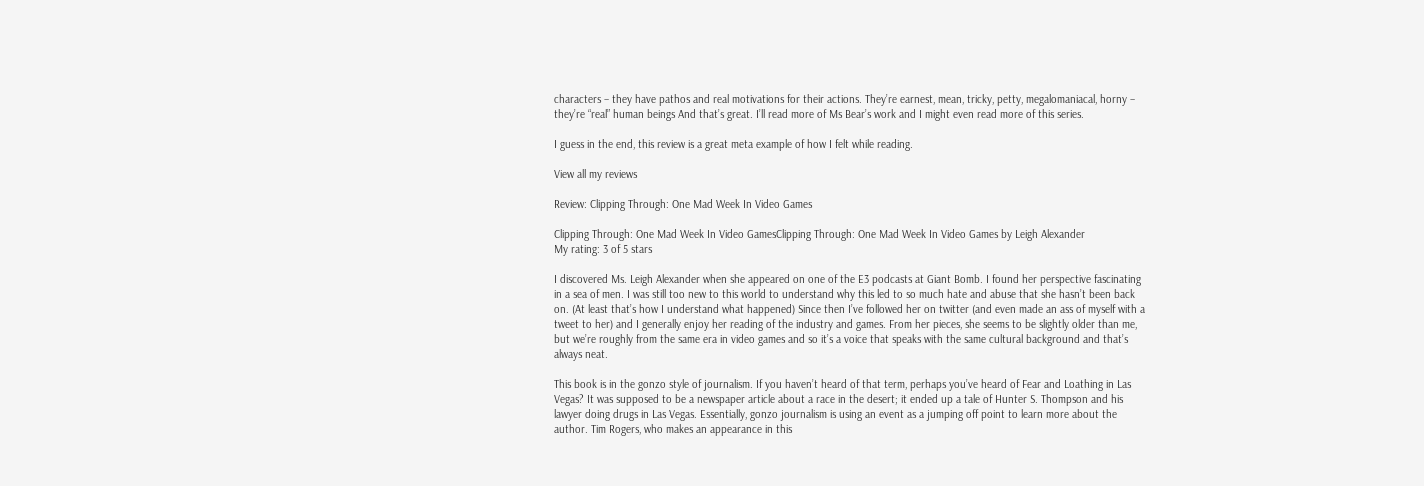characters – they have pathos and real motivations for their actions. They’re earnest, mean, tricky, petty, megalomaniacal, horny – they’re “real” human beings And that’s great. I’ll read more of Ms Bear’s work and I might even read more of this series.

I guess in the end, this review is a great meta example of how I felt while reading.

View all my reviews

Review: Clipping Through: One Mad Week In Video Games

Clipping Through: One Mad Week In Video GamesClipping Through: One Mad Week In Video Games by Leigh Alexander
My rating: 3 of 5 stars

I discovered Ms. Leigh Alexander when she appeared on one of the E3 podcasts at Giant Bomb. I found her perspective fascinating in a sea of men. I was still too new to this world to understand why this led to so much hate and abuse that she hasn’t been back on. (At least that’s how I understand what happened) Since then I’ve followed her on twitter (and even made an ass of myself with a tweet to her) and I generally enjoy her reading of the industry and games. From her pieces, she seems to be slightly older than me, but we’re roughly from the same era in video games and so it’s a voice that speaks with the same cultural background and that’s always neat.

This book is in the gonzo style of journalism. If you haven’t heard of that term, perhaps you’ve heard of Fear and Loathing in Las Vegas? It was supposed to be a newspaper article about a race in the desert; it ended up a tale of Hunter S. Thompson and his lawyer doing drugs in Las Vegas. Essentially, gonzo journalism is using an event as a jumping off point to learn more about the author. Tim Rogers, who makes an appearance in this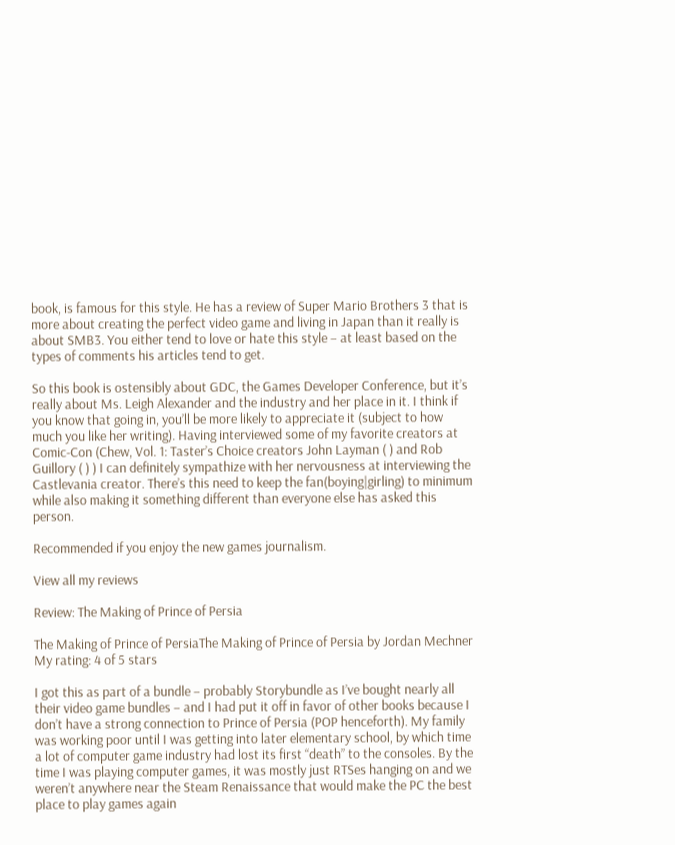book, is famous for this style. He has a review of Super Mario Brothers 3 that is more about creating the perfect video game and living in Japan than it really is about SMB3. You either tend to love or hate this style – at least based on the types of comments his articles tend to get.

So this book is ostensibly about GDC, the Games Developer Conference, but it’s really about Ms. Leigh Alexander and the industry and her place in it. I think if you know that going in, you’ll be more likely to appreciate it (subject to how much you like her writing). Having interviewed some of my favorite creators at Comic-Con (Chew, Vol. 1: Taster’s Choice creators John Layman ( ) and Rob Guillory ( ) ) I can definitely sympathize with her nervousness at interviewing the Castlevania creator. There’s this need to keep the fan(boying|girling) to minimum while also making it something different than everyone else has asked this person.

Recommended if you enjoy the new games journalism.

View all my reviews

Review: The Making of Prince of Persia

The Making of Prince of PersiaThe Making of Prince of Persia by Jordan Mechner
My rating: 4 of 5 stars

I got this as part of a bundle – probably Storybundle as I’ve bought nearly all their video game bundles – and I had put it off in favor of other books because I don’t have a strong connection to Prince of Persia (POP henceforth). My family was working poor until I was getting into later elementary school, by which time a lot of computer game industry had lost its first “death” to the consoles. By the time I was playing computer games, it was mostly just RTSes hanging on and we weren’t anywhere near the Steam Renaissance that would make the PC the best place to play games again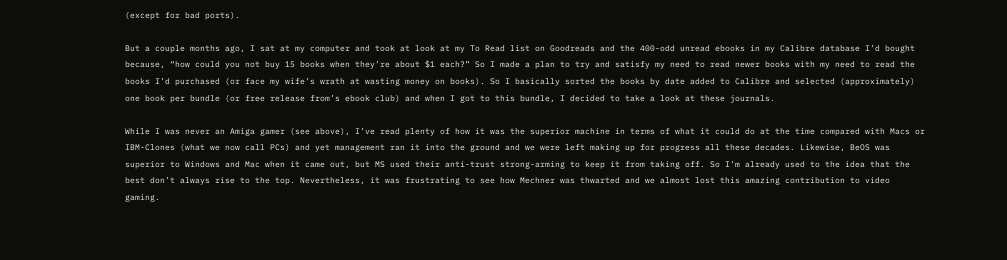(except for bad ports).

But a couple months ago, I sat at my computer and took at look at my To Read list on Goodreads and the 400-odd unread ebooks in my Calibre database I’d bought because, “how could you not buy 15 books when they’re about $1 each?” So I made a plan to try and satisfy my need to read newer books with my need to read the books I’d purchased (or face my wife’s wrath at wasting money on books). So I basically sorted the books by date added to Calibre and selected (approximately) one book per bundle (or free release from’s ebook club) and when I got to this bundle, I decided to take a look at these journals.

While I was never an Amiga gamer (see above), I’ve read plenty of how it was the superior machine in terms of what it could do at the time compared with Macs or IBM-Clones (what we now call PCs) and yet management ran it into the ground and we were left making up for progress all these decades. Likewise, BeOS was superior to Windows and Mac when it came out, but MS used their anti-trust strong-arming to keep it from taking off. So I’m already used to the idea that the best don’t always rise to the top. Nevertheless, it was frustrating to see how Mechner was thwarted and we almost lost this amazing contribution to video gaming.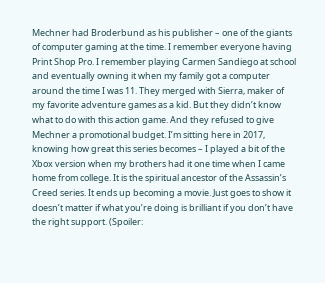Mechner had Broderbund as his publisher – one of the giants of computer gaming at the time. I remember everyone having Print Shop Pro. I remember playing Carmen Sandiego at school and eventually owning it when my family got a computer around the time I was 11. They merged with Sierra, maker of my favorite adventure games as a kid. But they didn’t know what to do with this action game. And they refused to give Mechner a promotional budget. I’m sitting here in 2017, knowing how great this series becomes – I played a bit of the Xbox version when my brothers had it one time when I came home from college. It is the spiritual ancestor of the Assassin’s Creed series. It ends up becoming a movie. Just goes to show it doesn’t matter if what you’re doing is brilliant if you don’t have the right support. (Spoiler: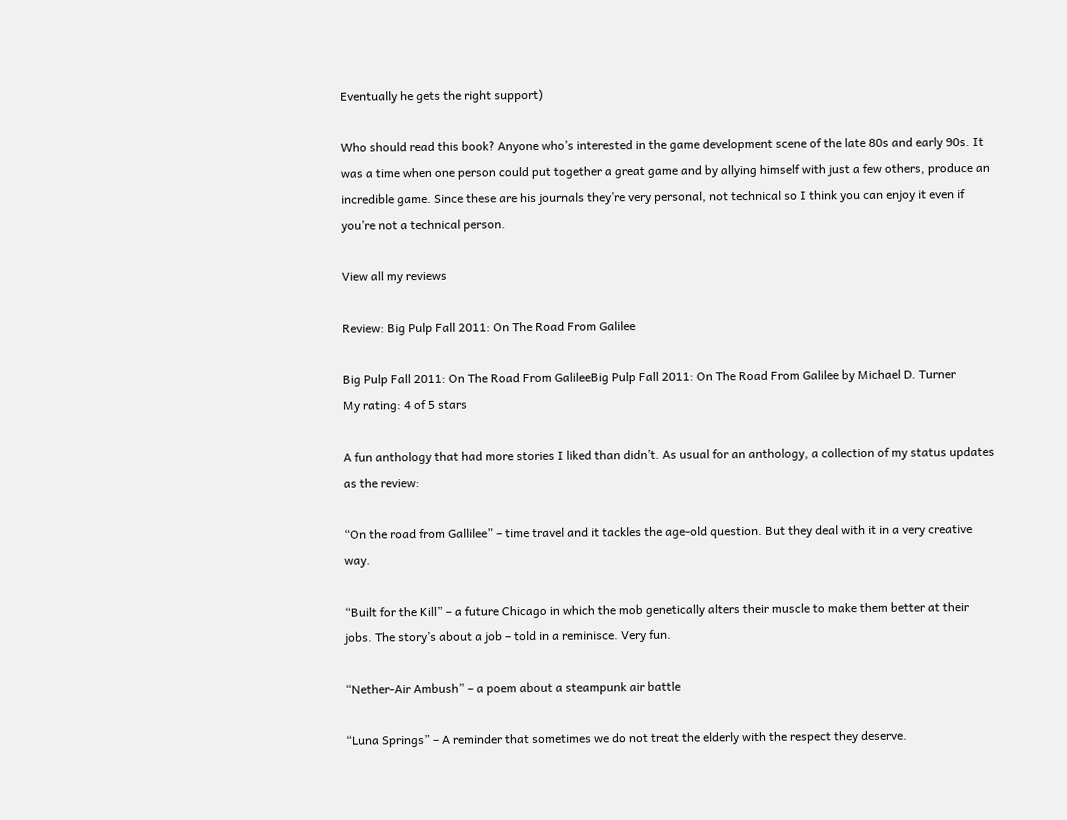Eventually he gets the right support)

Who should read this book? Anyone who’s interested in the game development scene of the late 80s and early 90s. It was a time when one person could put together a great game and by allying himself with just a few others, produce an incredible game. Since these are his journals they’re very personal, not technical so I think you can enjoy it even if you’re not a technical person.

View all my reviews

Review: Big Pulp Fall 2011: On The Road From Galilee

Big Pulp Fall 2011: On The Road From GalileeBig Pulp Fall 2011: On The Road From Galilee by Michael D. Turner
My rating: 4 of 5 stars

A fun anthology that had more stories I liked than didn’t. As usual for an anthology, a collection of my status updates as the review:

“On the road from Gallilee” – time travel and it tackles the age-old question. But they deal with it in a very creative way.

“Built for the Kill” – a future Chicago in which the mob genetically alters their muscle to make them better at their jobs. The story’s about a job – told in a reminisce. Very fun.

“Nether-Air Ambush” – a poem about a steampunk air battle

“Luna Springs” – A reminder that sometimes we do not treat the elderly with the respect they deserve.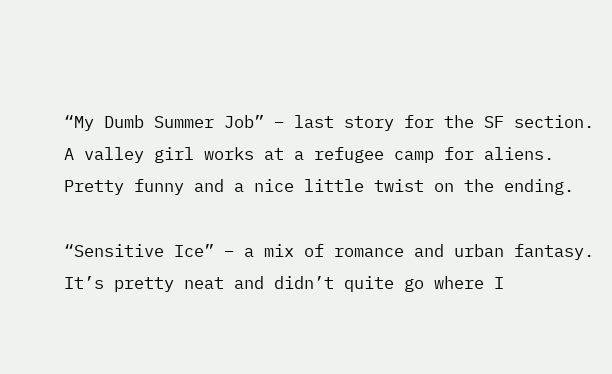“My Dumb Summer Job” – last story for the SF section. A valley girl works at a refugee camp for aliens. Pretty funny and a nice little twist on the ending.

“Sensitive Ice” – a mix of romance and urban fantasy. It’s pretty neat and didn’t quite go where I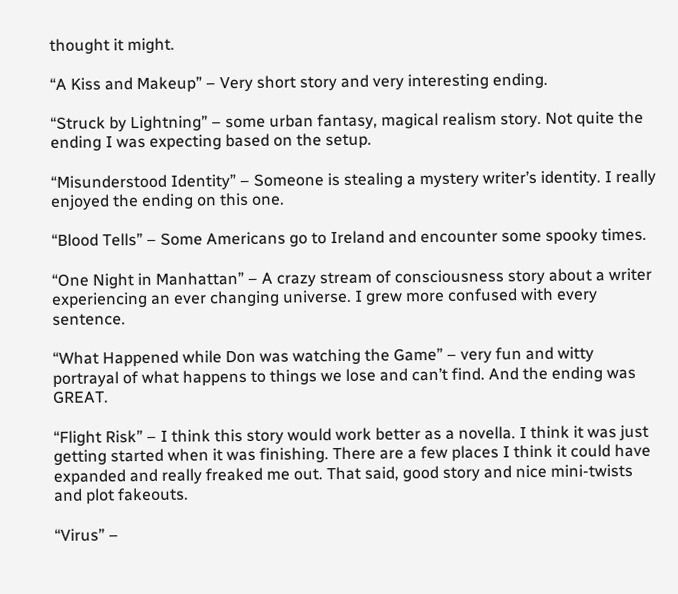thought it might.

“A Kiss and Makeup” – Very short story and very interesting ending.

“Struck by Lightning” – some urban fantasy, magical realism story. Not quite the ending I was expecting based on the setup.

“Misunderstood Identity” – Someone is stealing a mystery writer’s identity. I really enjoyed the ending on this one.

“Blood Tells” – Some Americans go to Ireland and encounter some spooky times.

“One Night in Manhattan” – A crazy stream of consciousness story about a writer experiencing an ever changing universe. I grew more confused with every sentence.

“What Happened while Don was watching the Game” – very fun and witty portrayal of what happens to things we lose and can’t find. And the ending was GREAT.

“Flight Risk” – I think this story would work better as a novella. I think it was just getting started when it was finishing. There are a few places I think it could have expanded and really freaked me out. That said, good story and nice mini-twists and plot fakeouts.

“Virus” –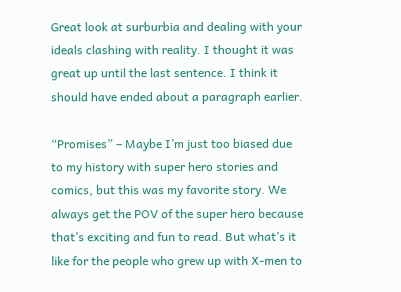Great look at surburbia and dealing with your ideals clashing with reality. I thought it was great up until the last sentence. I think it should have ended about a paragraph earlier.

“Promises” – Maybe I’m just too biased due to my history with super hero stories and comics, but this was my favorite story. We always get the POV of the super hero because that’s exciting and fun to read. But what’s it like for the people who grew up with X-men to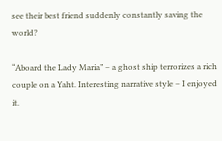see their best friend suddenly constantly saving the world?

“Aboard the Lady Maria” – a ghost ship terrorizes a rich couple on a Yaht. Interesting narrative style – I enjoyed it.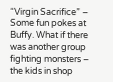“Virgin Sacrifice” – Some fun pokes at Buffy. What if there was another group fighting monsters – the kids in shop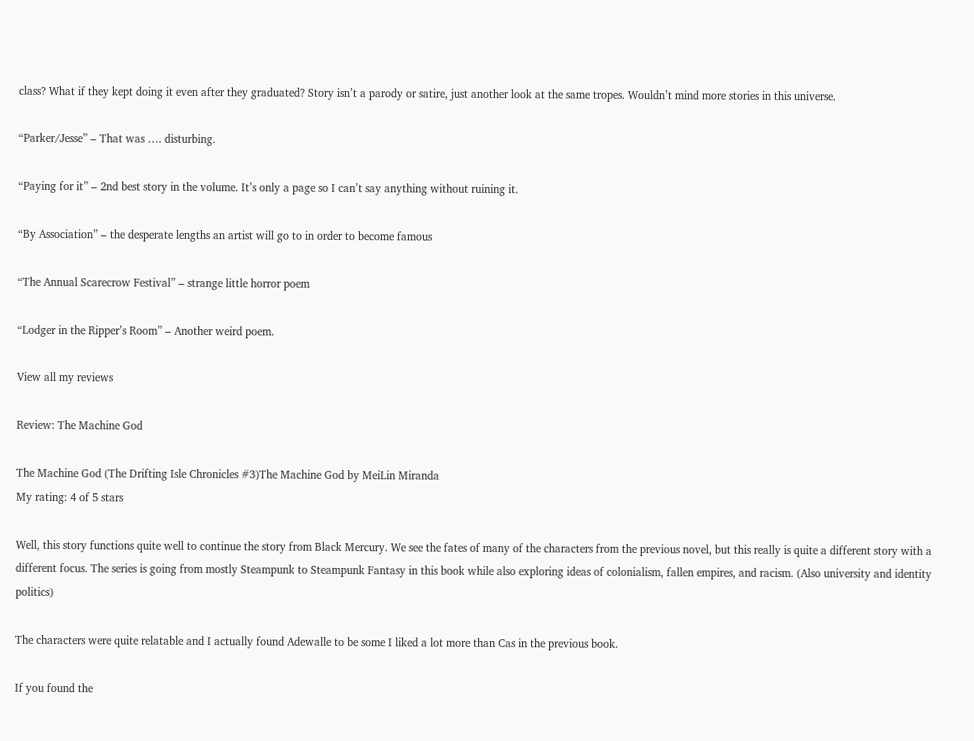class? What if they kept doing it even after they graduated? Story isn’t a parody or satire, just another look at the same tropes. Wouldn’t mind more stories in this universe.

“Parker/Jesse” – That was …. disturbing.

“Paying for it” – 2nd best story in the volume. It’s only a page so I can’t say anything without ruining it.

“By Association” – the desperate lengths an artist will go to in order to become famous

“The Annual Scarecrow Festival” – strange little horror poem

“Lodger in the Ripper’s Room” – Another weird poem.

View all my reviews

Review: The Machine God

The Machine God (The Drifting Isle Chronicles #3)The Machine God by MeiLin Miranda
My rating: 4 of 5 stars

Well, this story functions quite well to continue the story from Black Mercury. We see the fates of many of the characters from the previous novel, but this really is quite a different story with a different focus. The series is going from mostly Steampunk to Steampunk Fantasy in this book while also exploring ideas of colonialism, fallen empires, and racism. (Also university and identity politics)

The characters were quite relatable and I actually found Adewalle to be some I liked a lot more than Cas in the previous book.

If you found the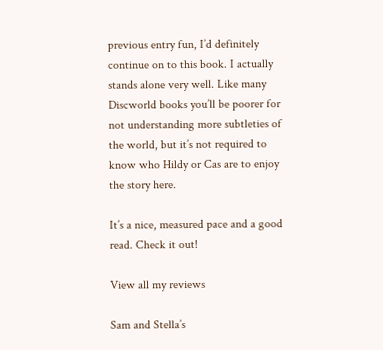previous entry fun, I’d definitely continue on to this book. I actually stands alone very well. Like many Discworld books you’ll be poorer for not understanding more subtleties of the world, but it’s not required to know who Hildy or Cas are to enjoy the story here.

It’s a nice, measured pace and a good read. Check it out!

View all my reviews

Sam and Stella’s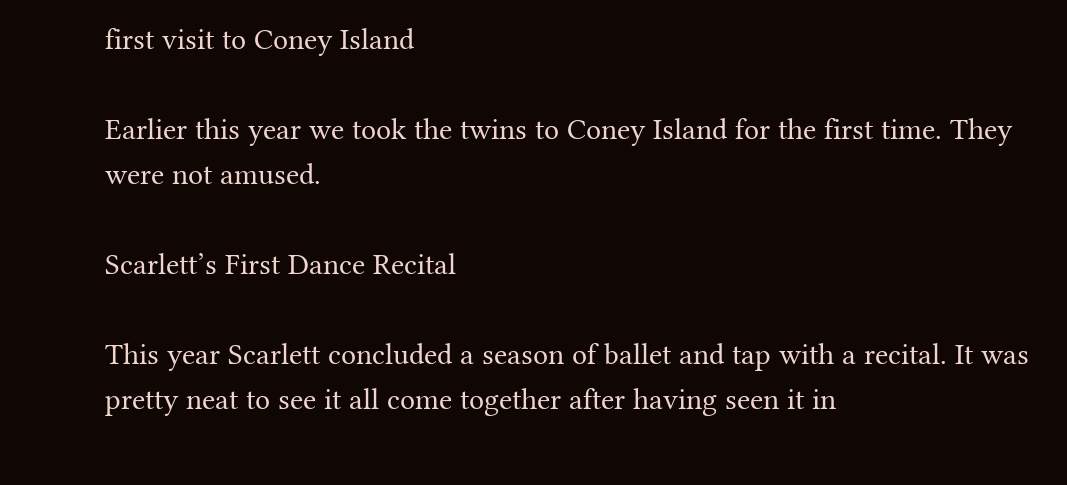first visit to Coney Island

Earlier this year we took the twins to Coney Island for the first time. They were not amused.

Scarlett’s First Dance Recital

This year Scarlett concluded a season of ballet and tap with a recital. It was pretty neat to see it all come together after having seen it in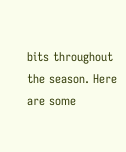bits throughout the season. Here are some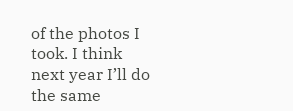of the photos I took. I think next year I’ll do the same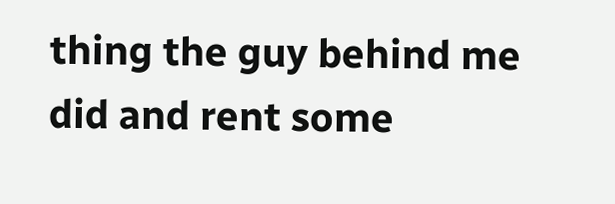thing the guy behind me did and rent some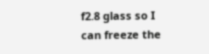f2.8 glass so I can freeze the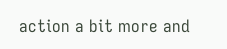action a bit more and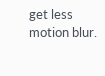get less motion blur.